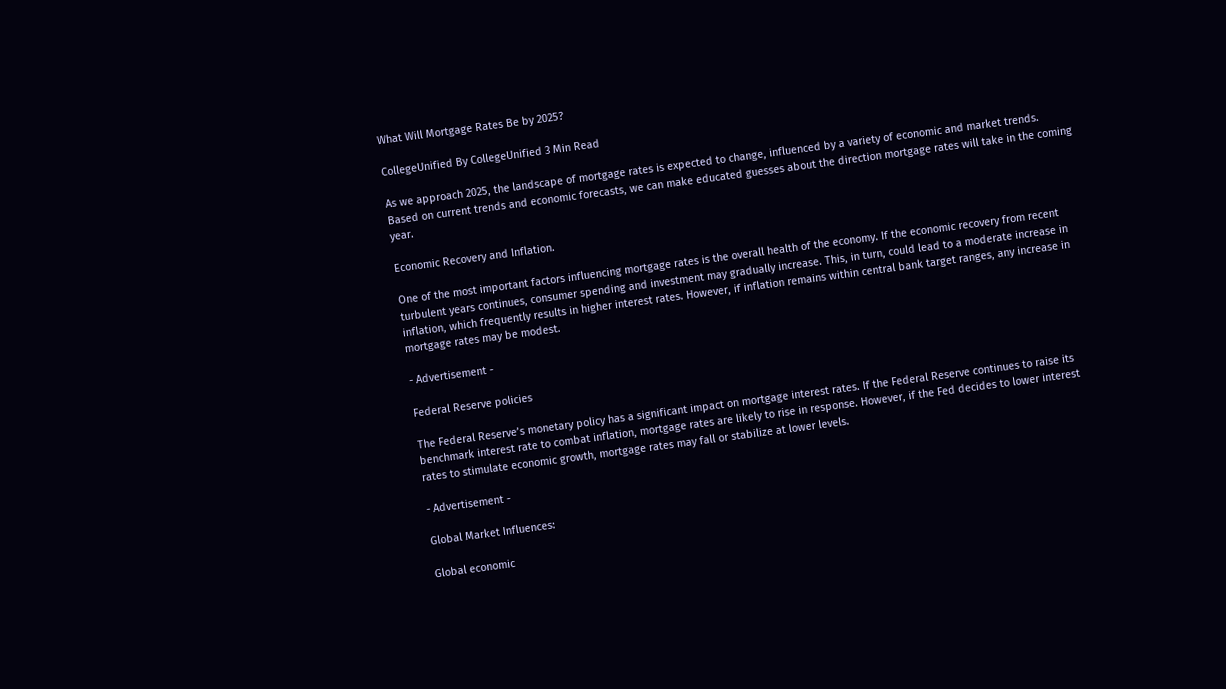What Will Mortgage Rates Be by 2025?

CollegeUnified By CollegeUnified 3 Min Read

As we approach 2025, the landscape of mortgage rates is expected to change, influenced by a variety of economic and market trends. Based on current trends and economic forecasts, we can make educated guesses about the direction mortgage rates will take in the coming year.

Economic Recovery and Inflation.

One of the most important factors influencing mortgage rates is the overall health of the economy. If the economic recovery from recent turbulent years continues, consumer spending and investment may gradually increase. This, in turn, could lead to a moderate increase in inflation, which frequently results in higher interest rates. However, if inflation remains within central bank target ranges, any increase in mortgage rates may be modest.

- Advertisement -

Federal Reserve policies

The Federal Reserve’s monetary policy has a significant impact on mortgage interest rates. If the Federal Reserve continues to raise its benchmark interest rate to combat inflation, mortgage rates are likely to rise in response. However, if the Fed decides to lower interest rates to stimulate economic growth, mortgage rates may fall or stabilize at lower levels.

- Advertisement -

Global Market Influences:

Global economic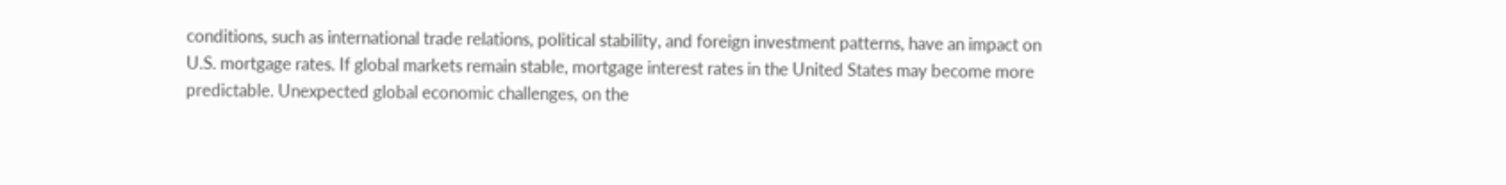conditions, such as international trade relations, political stability, and foreign investment patterns, have an impact on U.S. mortgage rates. If global markets remain stable, mortgage interest rates in the United States may become more predictable. Unexpected global economic challenges, on the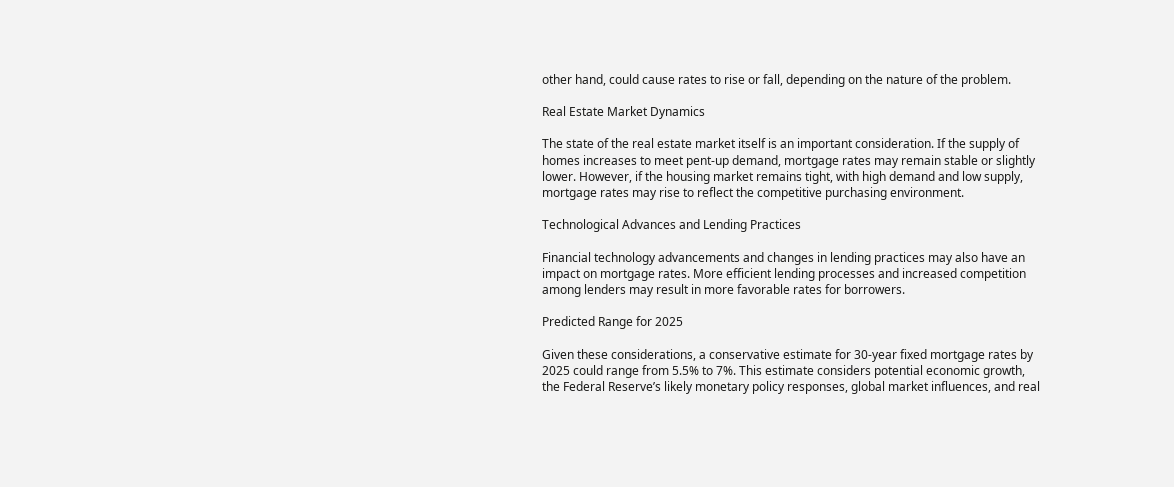other hand, could cause rates to rise or fall, depending on the nature of the problem.

Real Estate Market Dynamics

The state of the real estate market itself is an important consideration. If the supply of homes increases to meet pent-up demand, mortgage rates may remain stable or slightly lower. However, if the housing market remains tight, with high demand and low supply, mortgage rates may rise to reflect the competitive purchasing environment.

Technological Advances and Lending Practices

Financial technology advancements and changes in lending practices may also have an impact on mortgage rates. More efficient lending processes and increased competition among lenders may result in more favorable rates for borrowers.

Predicted Range for 2025

Given these considerations, a conservative estimate for 30-year fixed mortgage rates by 2025 could range from 5.5% to 7%. This estimate considers potential economic growth, the Federal Reserve’s likely monetary policy responses, global market influences, and real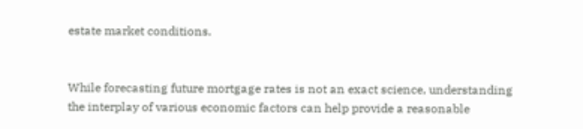estate market conditions.


While forecasting future mortgage rates is not an exact science, understanding the interplay of various economic factors can help provide a reasonable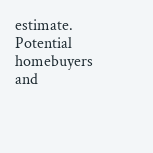estimate. Potential homebuyers and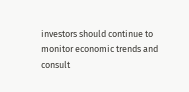investors should continue to monitor economic trends and consult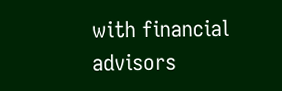with financial advisors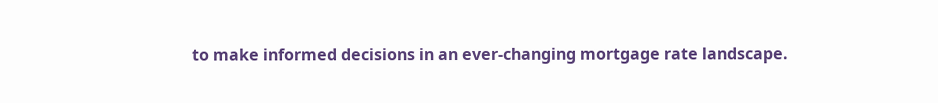to make informed decisions in an ever-changing mortgage rate landscape.